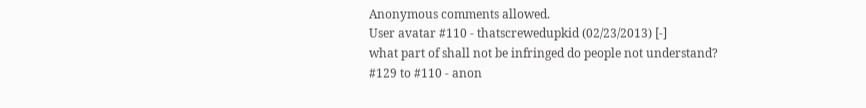Anonymous comments allowed.
User avatar #110 - thatscrewedupkid (02/23/2013) [-]
what part of shall not be infringed do people not understand?
#129 to #110 - anon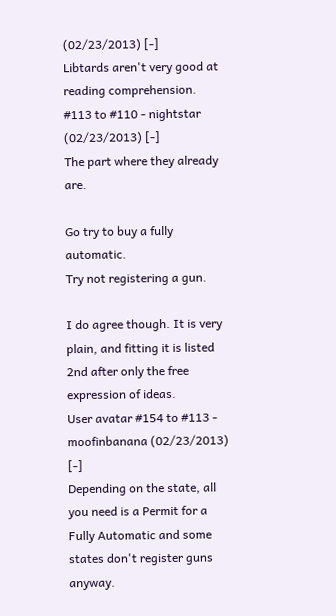(02/23/2013) [-]
Libtards aren't very good at reading comprehension.
#113 to #110 - nightstar (02/23/2013) [-]
The part where they already are.

Go try to buy a fully automatic.
Try not registering a gun.

I do agree though. It is very plain, and fitting it is listed 2nd after only the free expression of ideas.
User avatar #154 to #113 - moofinbanana (02/23/2013) [-]
Depending on the state, all you need is a Permit for a Fully Automatic and some states don't register guns anyway.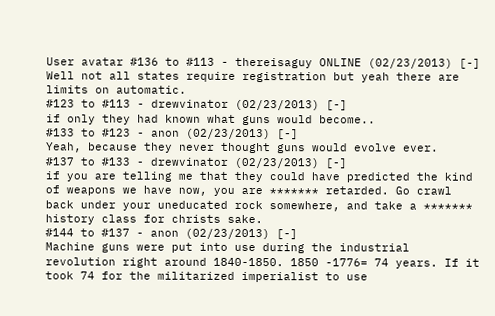User avatar #136 to #113 - thereisaguy ONLINE (02/23/2013) [-]
Well not all states require registration but yeah there are limits on automatic.
#123 to #113 - drewvinator (02/23/2013) [-]
if only they had known what guns would become..
#133 to #123 - anon (02/23/2013) [-]
Yeah, because they never thought guns would evolve ever.
#137 to #133 - drewvinator (02/23/2013) [-]
if you are telling me that they could have predicted the kind of weapons we have now, you are ******* retarded. Go crawl back under your uneducated rock somewhere, and take a ******* history class for christs sake.
#144 to #137 - anon (02/23/2013) [-]
Machine guns were put into use during the industrial revolution right around 1840-1850. 1850 -1776= 74 years. If it took 74 for the militarized imperialist to use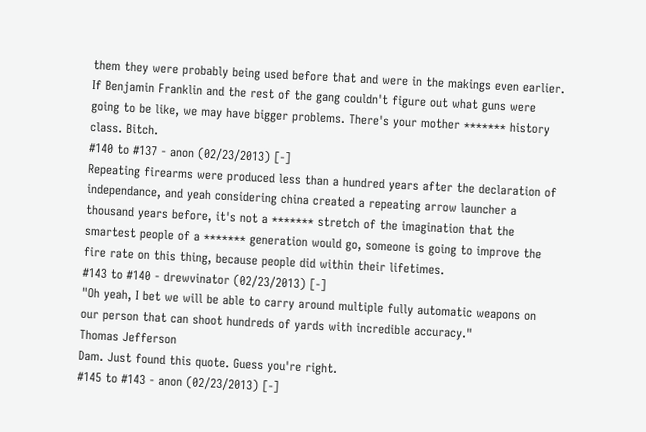them they were probably being used before that and were in the makings even earlier. If Benjamin Franklin and the rest of the gang couldn't figure out what guns were going to be like, we may have bigger problems. There's your mother ******* history class. Bitch.
#140 to #137 - anon (02/23/2013) [-]
Repeating firearms were produced less than a hundred years after the declaration of independance, and yeah considering china created a repeating arrow launcher a thousand years before, it's not a ******* stretch of the imagination that the smartest people of a ******* generation would go, someone is going to improve the fire rate on this thing, because people did within their lifetimes.
#143 to #140 - drewvinator (02/23/2013) [-]
"Oh yeah, I bet we will be able to carry around multiple fully automatic weapons on our person that can shoot hundreds of yards with incredible accuracy."
Thomas Jefferson
Dam. Just found this quote. Guess you're right.
#145 to #143 - anon (02/23/2013) [-]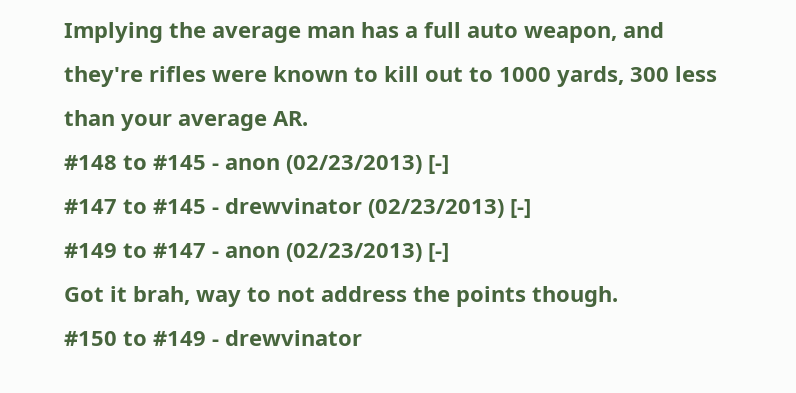Implying the average man has a full auto weapon, and they're rifles were known to kill out to 1000 yards, 300 less than your average AR.
#148 to #145 - anon (02/23/2013) [-]
#147 to #145 - drewvinator (02/23/2013) [-]
#149 to #147 - anon (02/23/2013) [-]
Got it brah, way to not address the points though.
#150 to #149 - drewvinator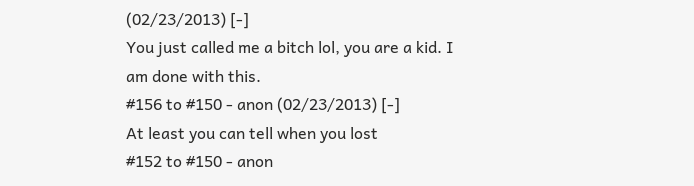(02/23/2013) [-]
You just called me a bitch lol, you are a kid. I am done with this.
#156 to #150 - anon (02/23/2013) [-]
At least you can tell when you lost
#152 to #150 - anon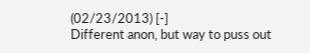(02/23/2013) [-]
Different anon, but way to puss out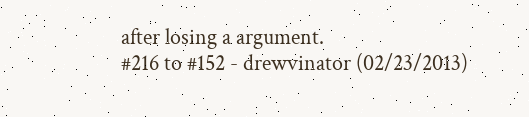after losing a argument.
#216 to #152 - drewvinator (02/23/2013)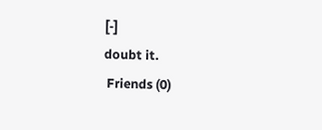[-]
doubt it.
 Friends (0)